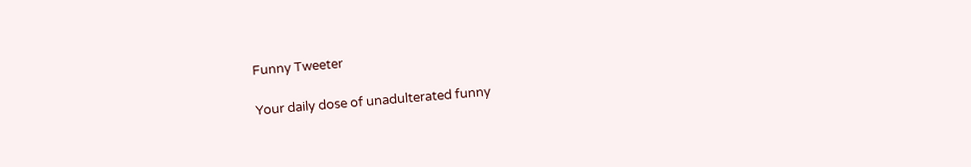Funny Tweeter

Your daily dose of unadulterated funny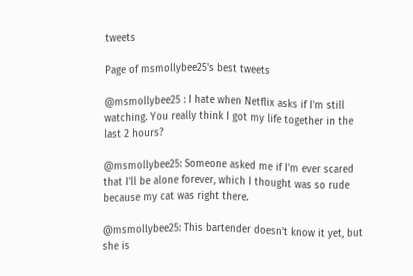tweets

Page of msmollybee25's best tweets

@msmollybee25 : I hate when Netflix asks if I'm still watching. You really think I got my life together in the last 2 hours?

@msmollybee25: Someone asked me if I'm ever scared that I'll be alone forever, which I thought was so rude because my cat was right there.

@msmollybee25: This bartender doesn't know it yet, but she is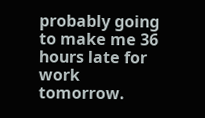probably going to make me 36 hours late for work tomorrow.